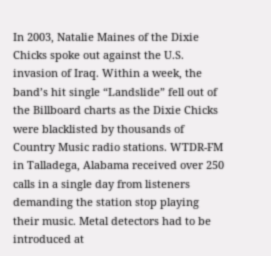In 2003, Natalie Maines of the Dixie Chicks spoke out against the U.S. invasion of Iraq. Within a week, the band’s hit single “Landslide” fell out of the Billboard charts as the Dixie Chicks were blacklisted by thousands of Country Music radio stations. WTDR-FM in Talladega, Alabama received over 250 calls in a single day from listeners demanding the station stop playing their music. Metal detectors had to be introduced at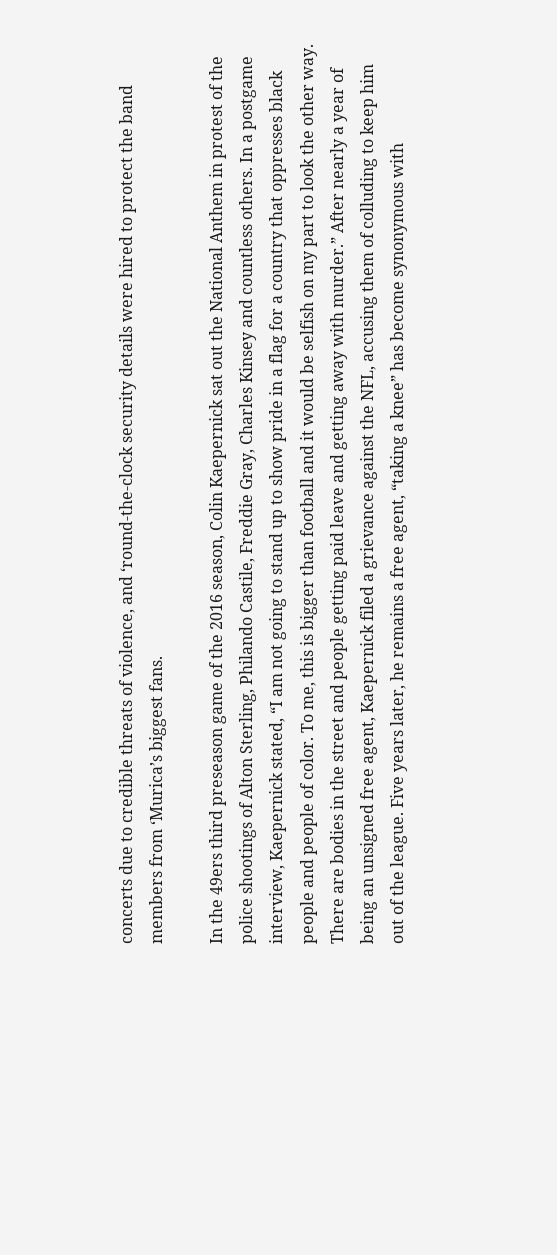concerts due to credible threats of violence, and ‘round-the-clock security details were hired to protect the band members from ‘Murica’s biggest fans.

In the 49ers third preseason game of the 2016 season, Colin Kaepernick sat out the National Anthem in protest of the police shootings of Alton Sterling, Philando Castile, Freddie Gray, Charles Kinsey and countless others. In a postgame interview, Kaepernick stated, “I am not going to stand up to show pride in a flag for a country that oppresses black people and people of color. To me, this is bigger than football and it would be selfish on my part to look the other way. There are bodies in the street and people getting paid leave and getting away with murder.” After nearly a year of being an unsigned free agent, Kaepernick filed a grievance against the NFL, accusing them of colluding to keep him out of the league. Five years later, he remains a free agent, “taking a knee” has become synonymous with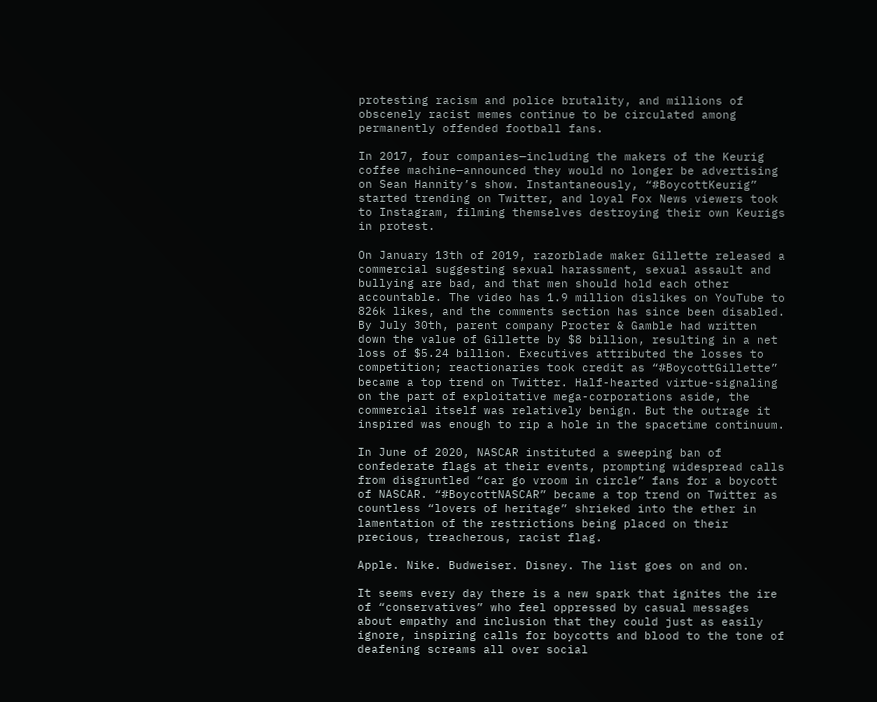protesting racism and police brutality, and millions of obscenely racist memes continue to be circulated among permanently offended football fans.

In 2017, four companies—including the makers of the Keurig coffee machine—announced they would no longer be advertising on Sean Hannity’s show. Instantaneously, “#BoycottKeurig” started trending on Twitter, and loyal Fox News viewers took to Instagram, filming themselves destroying their own Keurigs in protest.

On January 13th of 2019, razorblade maker Gillette released a commercial suggesting sexual harassment, sexual assault and bullying are bad, and that men should hold each other accountable. The video has 1.9 million dislikes on YouTube to 826k likes, and the comments section has since been disabled. By July 30th, parent company Procter & Gamble had written down the value of Gillette by $8 billion, resulting in a net loss of $5.24 billion. Executives attributed the losses to competition; reactionaries took credit as “#BoycottGillette” became a top trend on Twitter. Half-hearted virtue-signaling on the part of exploitative mega-corporations aside, the commercial itself was relatively benign. But the outrage it inspired was enough to rip a hole in the spacetime continuum.

In June of 2020, NASCAR instituted a sweeping ban of confederate flags at their events, prompting widespread calls from disgruntled “car go vroom in circle” fans for a boycott of NASCAR. “#BoycottNASCAR” became a top trend on Twitter as countless “lovers of heritage” shrieked into the ether in lamentation of the restrictions being placed on their precious, treacherous, racist flag.

Apple. Nike. Budweiser. Disney. The list goes on and on.

It seems every day there is a new spark that ignites the ire of “conservatives” who feel oppressed by casual messages about empathy and inclusion that they could just as easily ignore, inspiring calls for boycotts and blood to the tone of deafening screams all over social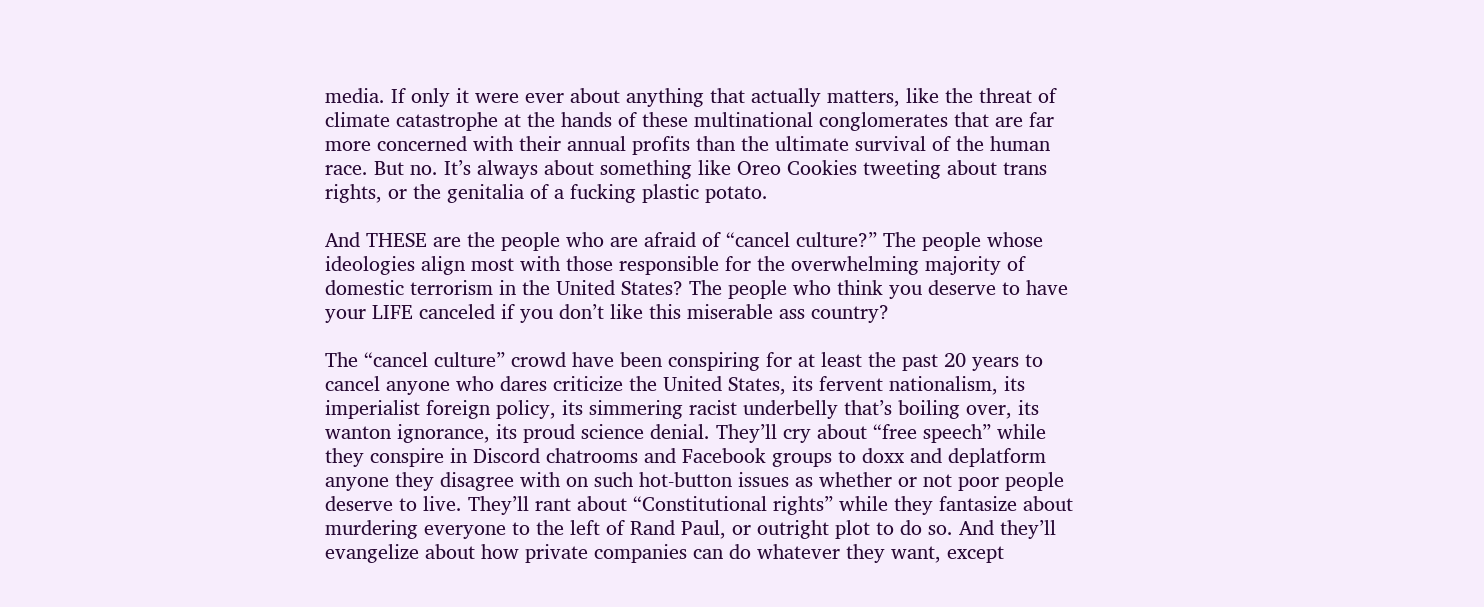media. If only it were ever about anything that actually matters, like the threat of climate catastrophe at the hands of these multinational conglomerates that are far more concerned with their annual profits than the ultimate survival of the human race. But no. It’s always about something like Oreo Cookies tweeting about trans rights, or the genitalia of a fucking plastic potato.

And THESE are the people who are afraid of “cancel culture?” The people whose ideologies align most with those responsible for the overwhelming majority of domestic terrorism in the United States? The people who think you deserve to have your LIFE canceled if you don’t like this miserable ass country?

The “cancel culture” crowd have been conspiring for at least the past 20 years to cancel anyone who dares criticize the United States, its fervent nationalism, its imperialist foreign policy, its simmering racist underbelly that’s boiling over, its wanton ignorance, its proud science denial. They’ll cry about “free speech” while they conspire in Discord chatrooms and Facebook groups to doxx and deplatform anyone they disagree with on such hot-button issues as whether or not poor people deserve to live. They’ll rant about “Constitutional rights” while they fantasize about murdering everyone to the left of Rand Paul, or outright plot to do so. And they’ll evangelize about how private companies can do whatever they want, except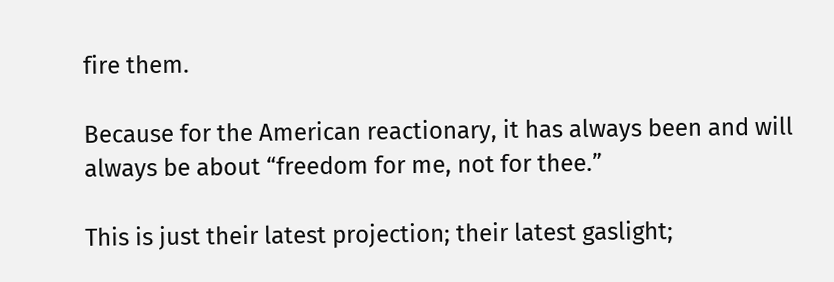fire them.

Because for the American reactionary, it has always been and will always be about “freedom for me, not for thee.”

This is just their latest projection; their latest gaslight;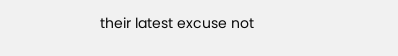their latest excuse not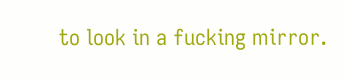to look in a fucking mirror.